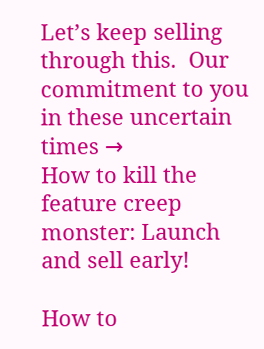Let’s keep selling through this.  Our commitment to you in these uncertain times →
How to kill the feature creep monster: Launch and sell early!

How to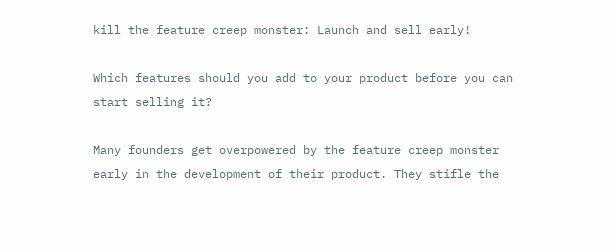kill the feature creep monster: Launch and sell early!

Which features should you add to your product before you can start selling it?

Many founders get overpowered by the feature creep monster early in the development of their product. They stifle the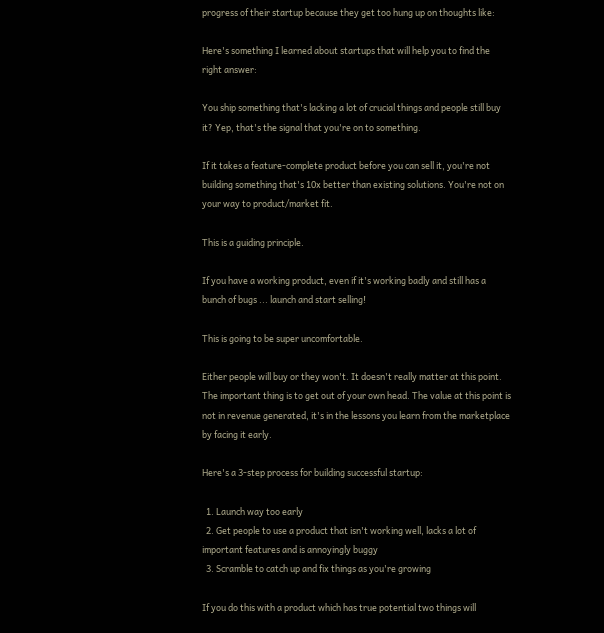progress of their startup because they get too hung up on thoughts like:

Here's something I learned about startups that will help you to find the right answer:

You ship something that's lacking a lot of crucial things and people still buy it? Yep, that's the signal that you're on to something.

If it takes a feature-complete product before you can sell it, you're not building something that's 10x better than existing solutions. You're not on your way to product/market fit.

This is a guiding principle.

If you have a working product, even if it's working badly and still has a bunch of bugs ... launch and start selling!

This is going to be super uncomfortable.

Either people will buy or they won't. It doesn't really matter at this point. The important thing is to get out of your own head. The value at this point is not in revenue generated, it's in the lessons you learn from the marketplace by facing it early.

Here's a 3-step process for building successful startup:

  1. Launch way too early
  2. Get people to use a product that isn't working well, lacks a lot of important features and is annoyingly buggy
  3. Scramble to catch up and fix things as you're growing

If you do this with a product which has true potential two things will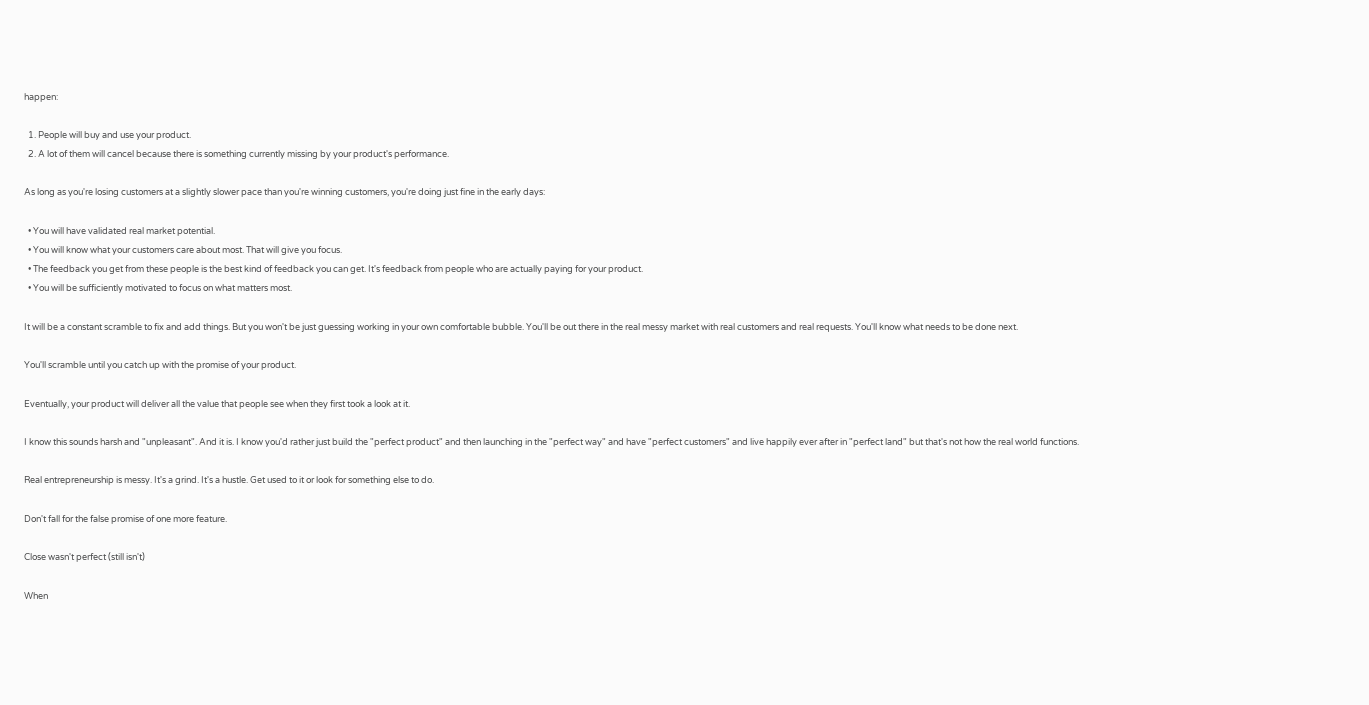happen:

  1. People will buy and use your product.
  2. A lot of them will cancel because there is something currently missing by your product's performance.

As long as you're losing customers at a slightly slower pace than you're winning customers, you're doing just fine in the early days:

  • You will have validated real market potential.
  • You will know what your customers care about most. That will give you focus.
  • The feedback you get from these people is the best kind of feedback you can get. It's feedback from people who are actually paying for your product.
  • You will be sufficiently motivated to focus on what matters most.

It will be a constant scramble to fix and add things. But you won't be just guessing working in your own comfortable bubble. You'll be out there in the real messy market with real customers and real requests. You'll know what needs to be done next.

You'll scramble until you catch up with the promise of your product.

Eventually, your product will deliver all the value that people see when they first took a look at it.

I know this sounds harsh and "unpleasant". And it is. I know you'd rather just build the "perfect product" and then launching in the "perfect way" and have "perfect customers" and live happily ever after in "perfect land" but that's not how the real world functions.

Real entrepreneurship is messy. It's a grind. It's a hustle. Get used to it or look for something else to do.

Don't fall for the false promise of one more feature.

Close wasn't perfect (still isn't)

When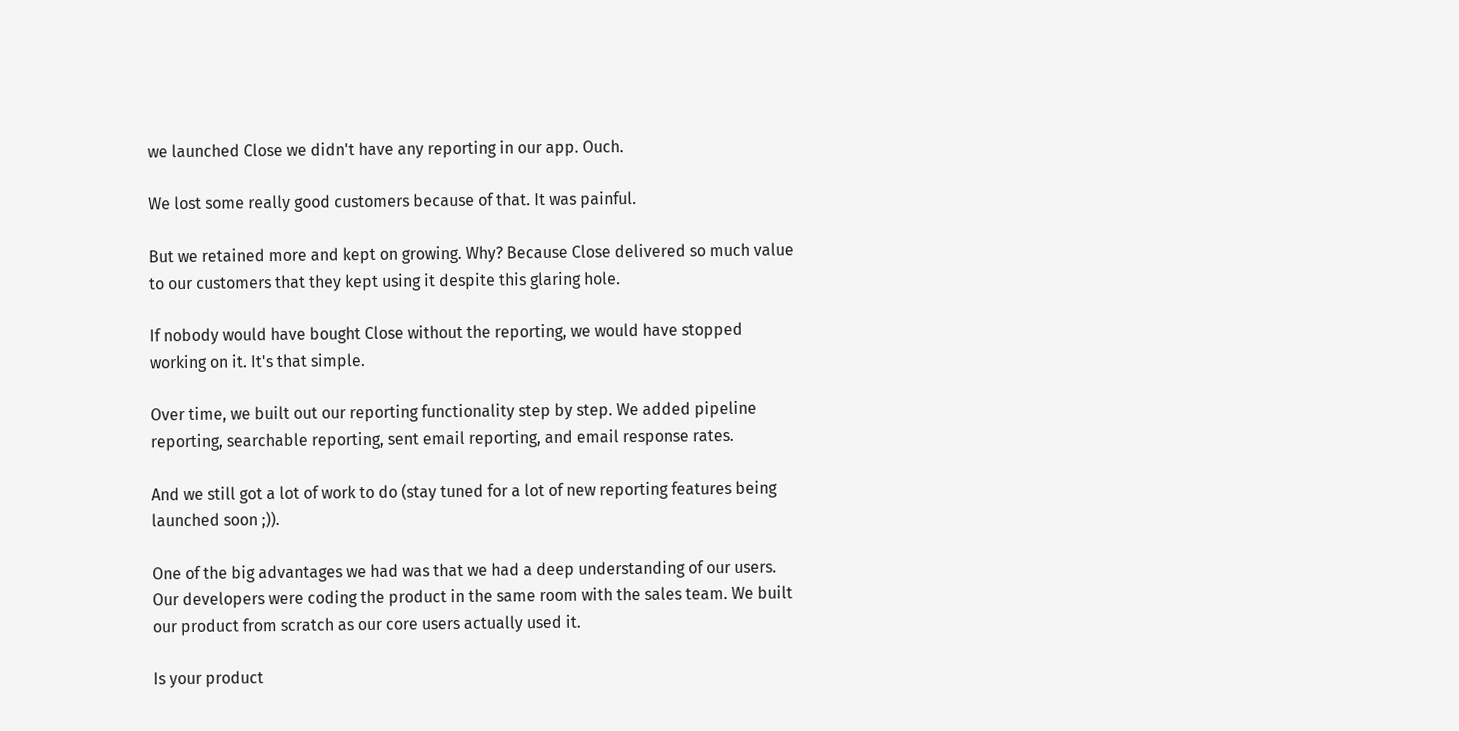we launched Close we didn't have any reporting in our app. Ouch.

We lost some really good customers because of that. It was painful.

But we retained more and kept on growing. Why? Because Close delivered so much value to our customers that they kept using it despite this glaring hole.

If nobody would have bought Close without the reporting, we would have stopped working on it. It's that simple.

Over time, we built out our reporting functionality step by step. We added pipeline reporting, searchable reporting, sent email reporting, and email response rates.

And we still got a lot of work to do (stay tuned for a lot of new reporting features being launched soon ;)).

One of the big advantages we had was that we had a deep understanding of our users. Our developers were coding the product in the same room with the sales team. We built our product from scratch as our core users actually used it.

Is your product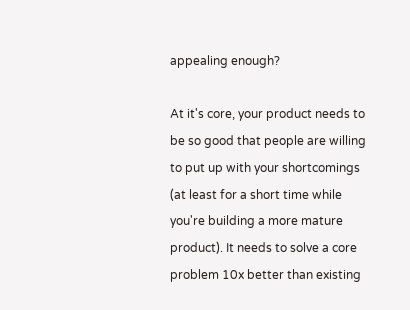appealing enough?

At it's core, your product needs to be so good that people are willing to put up with your shortcomings (at least for a short time while you're building a more mature product). It needs to solve a core problem 10x better than existing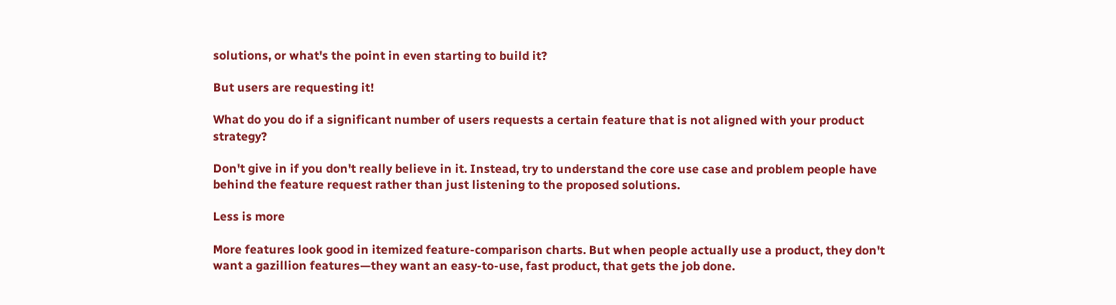solutions, or what's the point in even starting to build it?

But users are requesting it!

What do you do if a significant number of users requests a certain feature that is not aligned with your product strategy?

Don't give in if you don't really believe in it. Instead, try to understand the core use case and problem people have behind the feature request rather than just listening to the proposed solutions.

Less is more

More features look good in itemized feature-comparison charts. But when people actually use a product, they don't want a gazillion features—they want an easy-to-use, fast product, that gets the job done.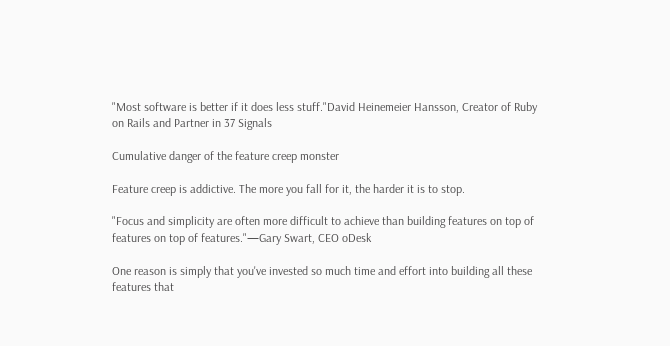"Most software is better if it does less stuff."David Heinemeier Hansson, Creator of Ruby on Rails and Partner in 37 Signals

Cumulative danger of the feature creep monster

Feature creep is addictive. The more you fall for it, the harder it is to stop.

"Focus and simplicity are often more difficult to achieve than building features on top of features on top of features."—Gary Swart, CEO oDesk

One reason is simply that you've invested so much time and effort into building all these features that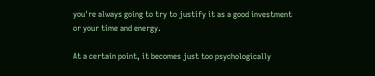you're always going to try to justify it as a good investment or your time and energy.

At a certain point, it becomes just too psychologically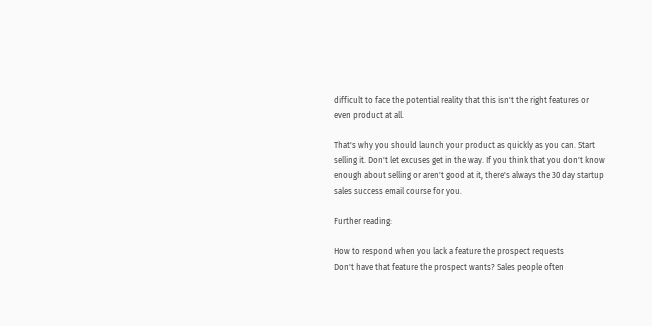difficult to face the potential reality that this isn't the right features or even product at all.

That's why you should launch your product as quickly as you can. Start selling it. Don't let excuses get in the way. If you think that you don't know enough about selling or aren't good at it, there's always the 30 day startup sales success email course for you.

Further reading:

How to respond when you lack a feature the prospect requests
Don't have that feature the prospect wants? Sales people often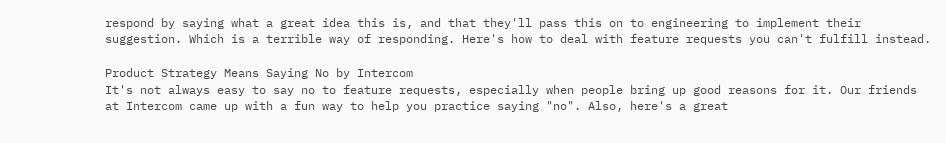respond by saying what a great idea this is, and that they'll pass this on to engineering to implement their suggestion. Which is a terrible way of responding. Here's how to deal with feature requests you can't fulfill instead.

Product Strategy Means Saying No by Intercom
It's not always easy to say no to feature requests, especially when people bring up good reasons for it. Our friends at Intercom came up with a fun way to help you practice saying "no". Also, here's a great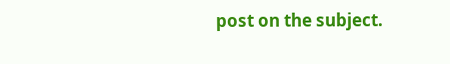post on the subject.